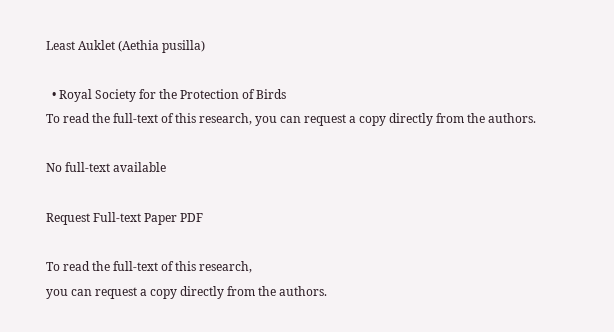Least Auklet (Aethia pusilla)

  • Royal Society for the Protection of Birds
To read the full-text of this research, you can request a copy directly from the authors.

No full-text available

Request Full-text Paper PDF

To read the full-text of this research,
you can request a copy directly from the authors.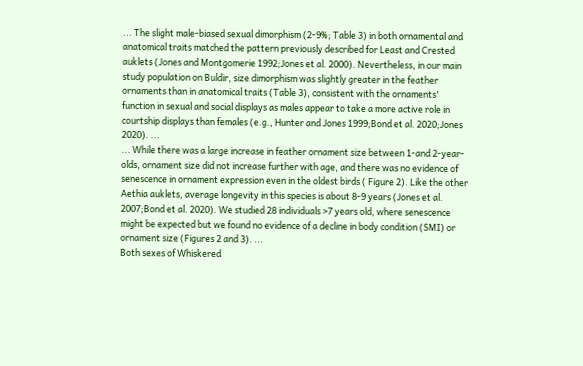... The slight male-biased sexual dimorphism (2-9%; Table 3) in both ornamental and anatomical traits matched the pattern previously described for Least and Crested auklets (Jones and Montgomerie 1992;Jones et al. 2000). Nevertheless, in our main study population on Buldir, size dimorphism was slightly greater in the feather ornaments than in anatomical traits (Table 3), consistent with the ornaments' function in sexual and social displays as males appear to take a more active role in courtship displays than females (e.g., Hunter and Jones 1999;Bond et al. 2020;Jones 2020). ...
... While there was a large increase in feather ornament size between 1-and 2-year-olds, ornament size did not increase further with age, and there was no evidence of senescence in ornament expression even in the oldest birds ( Figure 2). Like the other Aethia auklets, average longevity in this species is about 8-9 years (Jones et al. 2007;Bond et al. 2020). We studied 28 individuals >7 years old, where senescence might be expected but we found no evidence of a decline in body condition (SMI) or ornament size (Figures 2 and 3). ...
Both sexes of Whiskered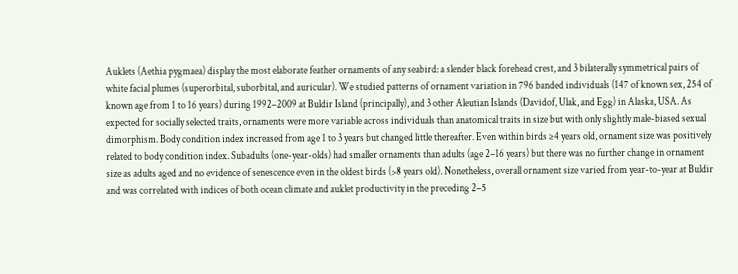Auklets (Aethia pygmaea) display the most elaborate feather ornaments of any seabird: a slender black forehead crest, and 3 bilaterally symmetrical pairs of white facial plumes (superorbital, suborbital, and auricular). We studied patterns of ornament variation in 796 banded individuals (147 of known sex, 254 of known age from 1 to 16 years) during 1992–2009 at Buldir Island (principally), and 3 other Aleutian Islands (Davidof, Ulak, and Egg) in Alaska, USA. As expected for socially selected traits, ornaments were more variable across individuals than anatomical traits in size but with only slightly male-biased sexual dimorphism. Body condition index increased from age 1 to 3 years but changed little thereafter. Even within birds ≥4 years old, ornament size was positively related to body condition index. Subadults (one-year-olds) had smaller ornaments than adults (age 2–16 years) but there was no further change in ornament size as adults aged and no evidence of senescence even in the oldest birds (>8 years old). Nonetheless, overall ornament size varied from year-to-year at Buldir and was correlated with indices of both ocean climate and auklet productivity in the preceding 2–5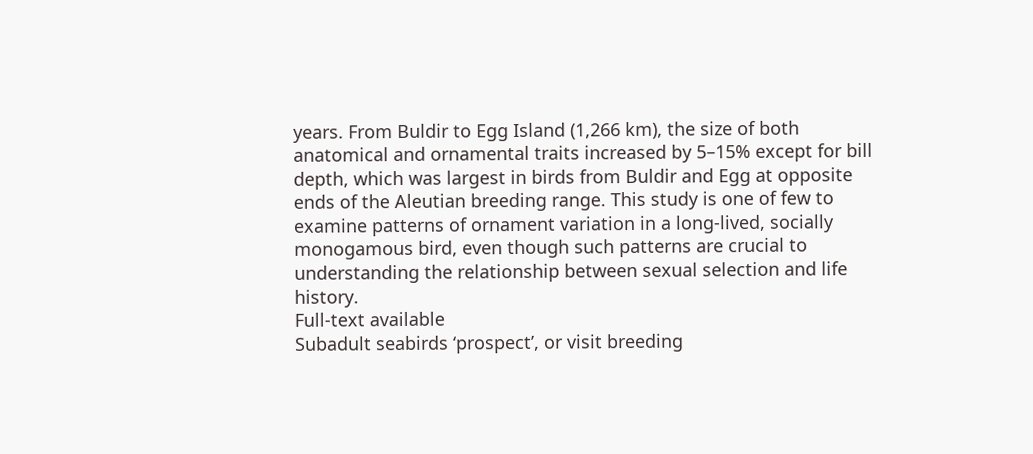years. From Buldir to Egg Island (1,266 km), the size of both anatomical and ornamental traits increased by 5–15% except for bill depth, which was largest in birds from Buldir and Egg at opposite ends of the Aleutian breeding range. This study is one of few to examine patterns of ornament variation in a long-lived, socially monogamous bird, even though such patterns are crucial to understanding the relationship between sexual selection and life history.
Full-text available
Subadult seabirds ‘prospect’, or visit breeding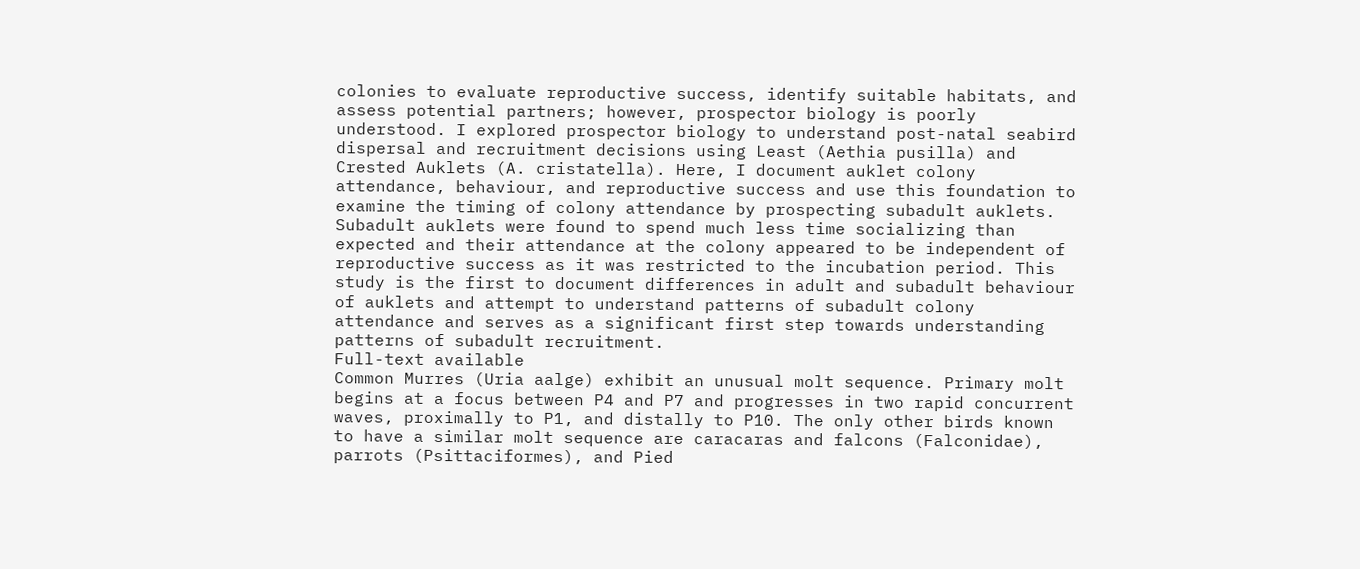colonies to evaluate reproductive success, identify suitable habitats, and assess potential partners; however, prospector biology is poorly understood. I explored prospector biology to understand post-natal seabird dispersal and recruitment decisions using Least (Aethia pusilla) and Crested Auklets (A. cristatella). Here, I document auklet colony attendance, behaviour, and reproductive success and use this foundation to examine the timing of colony attendance by prospecting subadult auklets. Subadult auklets were found to spend much less time socializing than expected and their attendance at the colony appeared to be independent of reproductive success as it was restricted to the incubation period. This study is the first to document differences in adult and subadult behaviour of auklets and attempt to understand patterns of subadult colony attendance and serves as a significant first step towards understanding patterns of subadult recruitment.
Full-text available
Common Murres (Uria aalge) exhibit an unusual molt sequence. Primary molt begins at a focus between P4 and P7 and progresses in two rapid concurrent waves, proximally to P1, and distally to P10. The only other birds known to have a similar molt sequence are caracaras and falcons (Falconidae), parrots (Psittaciformes), and Pied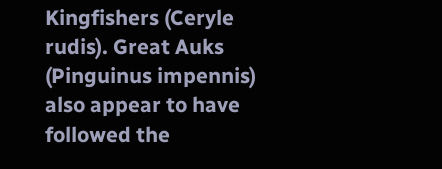Kingfishers (Ceryle rudis). Great Auks (Pinguinus impennis) also appear to have followed the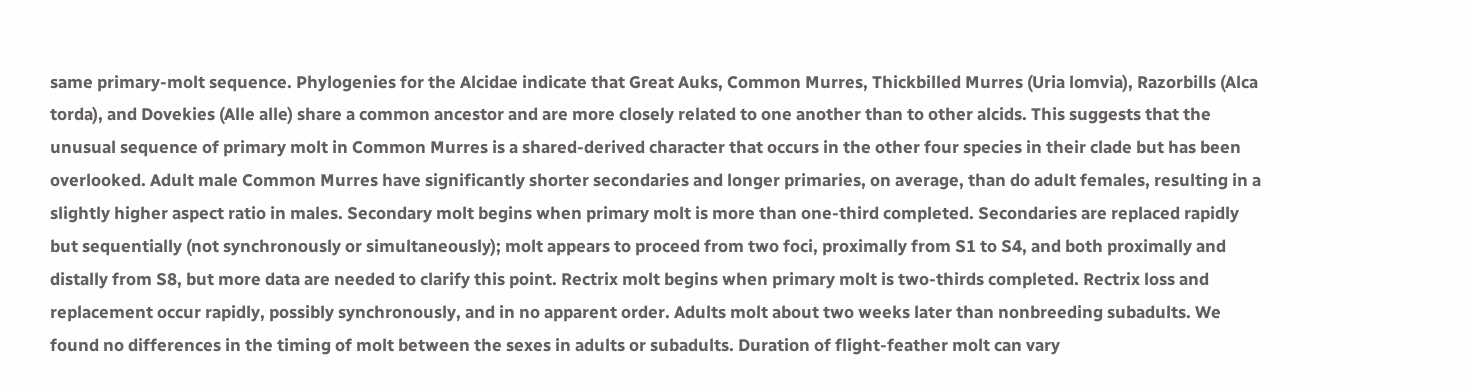same primary-molt sequence. Phylogenies for the Alcidae indicate that Great Auks, Common Murres, Thickbilled Murres (Uria lomvia), Razorbills (Alca torda), and Dovekies (Alle alle) share a common ancestor and are more closely related to one another than to other alcids. This suggests that the unusual sequence of primary molt in Common Murres is a shared-derived character that occurs in the other four species in their clade but has been overlooked. Adult male Common Murres have significantly shorter secondaries and longer primaries, on average, than do adult females, resulting in a slightly higher aspect ratio in males. Secondary molt begins when primary molt is more than one-third completed. Secondaries are replaced rapidly but sequentially (not synchronously or simultaneously); molt appears to proceed from two foci, proximally from S1 to S4, and both proximally and distally from S8, but more data are needed to clarify this point. Rectrix molt begins when primary molt is two-thirds completed. Rectrix loss and replacement occur rapidly, possibly synchronously, and in no apparent order. Adults molt about two weeks later than nonbreeding subadults. We found no differences in the timing of molt between the sexes in adults or subadults. Duration of flight-feather molt can vary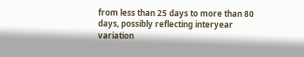from less than 25 days to more than 80 days, possibly reflecting interyear variation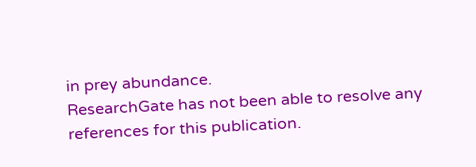in prey abundance.
ResearchGate has not been able to resolve any references for this publication.